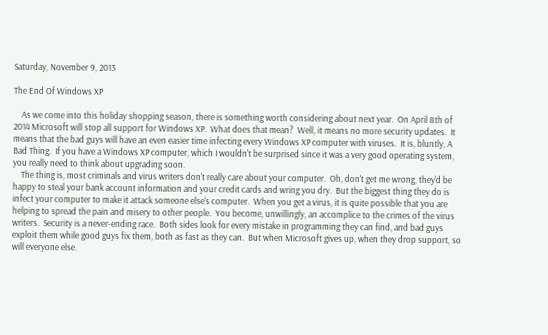Saturday, November 9, 2013

The End Of Windows XP

    As we come into this holiday shopping season, there is something worth considering about next year.  On April 8th of 2014 Microsoft will stop all support for Windows XP.  What does that mean?  Well, it means no more security updates.  It means that the bad guys will have an even easier time infecting every Windows XP computer with viruses.  It is, bluntly, A Bad Thing.  If you have a Windows XP computer, which I wouldn't be surprised since it was a very good operating system, you really need to think about upgrading soon.
    The thing is, most criminals and virus writers don't really care about your computer.  Oh, don't get me wrong, they'd be happy to steal your bank account information and your credit cards and wring you dry.  But the biggest thing they do is infect your computer to make it attack someone else's computer.  When you get a virus, it is quite possible that you are helping to spread the pain and misery to other people.  You become, unwillingly, an accomplice to the crimes of the virus writers.  Security is a never-ending race.  Both sides look for every mistake in programming they can find, and bad guys exploit them while good guys fix them, both as fast as they can.  But when Microsoft gives up, when they drop support, so will everyone else.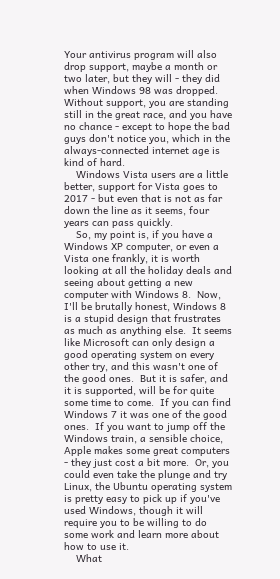Your antivirus program will also drop support, maybe a month or two later, but they will - they did when Windows 98 was dropped.  Without support, you are standing still in the great race, and you have no chance - except to hope the bad guys don't notice you, which in the always-connected internet age is kind of hard.
    Windows Vista users are a little better, support for Vista goes to 2017 - but even that is not as far down the line as it seems, four years can pass quickly.
    So, my point is, if you have a Windows XP computer, or even a Vista one frankly, it is worth looking at all the holiday deals and seeing about getting a new computer with Windows 8.  Now, I'll be brutally honest, Windows 8 is a stupid design that frustrates as much as anything else.  It seems like Microsoft can only design a good operating system on every other try, and this wasn't one of the good ones.  But it is safer, and it is supported, will be for quite some time to come.  If you can find Windows 7 it was one of the good ones.  If you want to jump off the Windows train, a sensible choice, Apple makes some great computers - they just cost a bit more.  Or, you could even take the plunge and try Linux, the Ubuntu operating system is pretty easy to pick up if you've used Windows, though it will require you to be willing to do some work and learn more about how to use it.
    What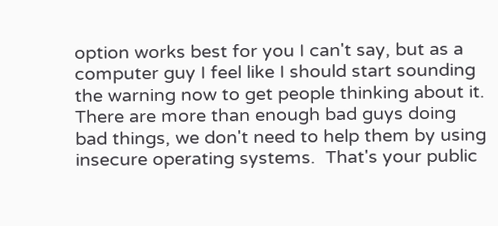option works best for you I can't say, but as a computer guy I feel like I should start sounding the warning now to get people thinking about it.  There are more than enough bad guys doing bad things, we don't need to help them by using insecure operating systems.  That's your public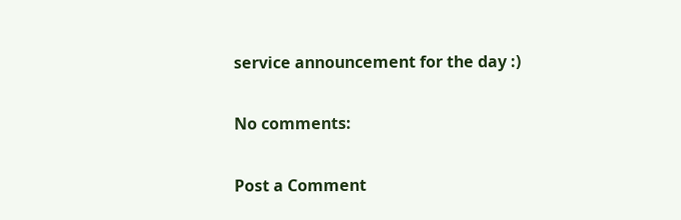service announcement for the day :)

No comments:

Post a Comment